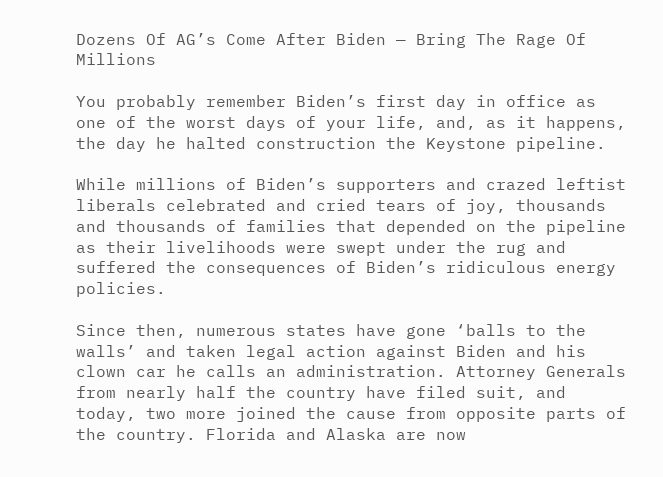Dozens Of AG’s Come After Biden — Bring The Rage Of Millions

You probably remember Biden’s first day in office as one of the worst days of your life, and, as it happens, the day he halted construction the Keystone pipeline.

While millions of Biden’s supporters and crazed leftist liberals celebrated and cried tears of joy, thousands and thousands of families that depended on the pipeline as their livelihoods were swept under the rug and suffered the consequences of Biden’s ridiculous energy policies.

Since then, numerous states have gone ‘balls to the walls’ and taken legal action against Biden and his clown car he calls an administration. Attorney Generals from nearly half the country have filed suit, and today, two more joined the cause from opposite parts of the country. Florida and Alaska are now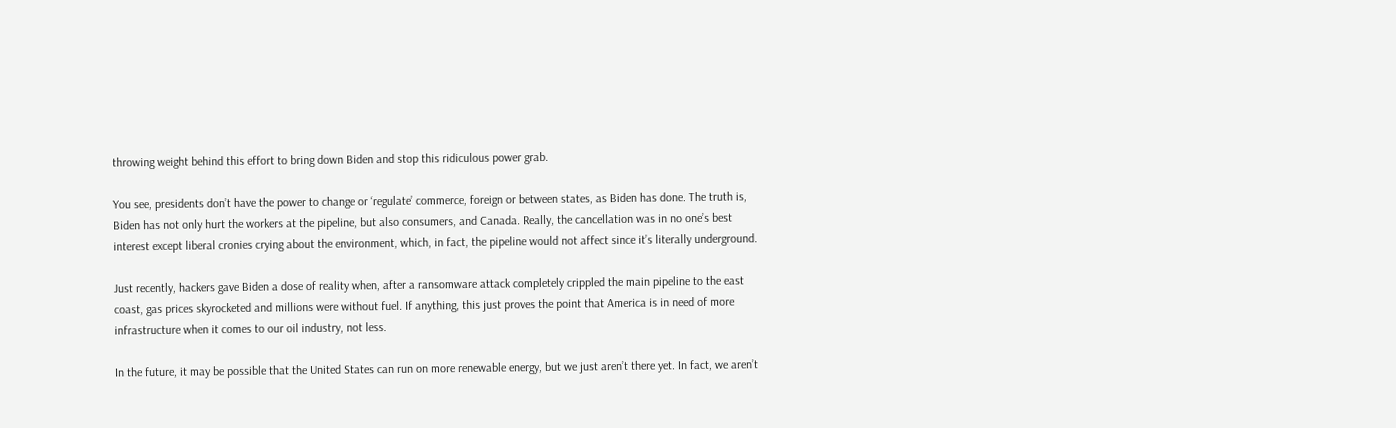throwing weight behind this effort to bring down Biden and stop this ridiculous power grab.

You see, presidents don’t have the power to change or ‘regulate’ commerce, foreign or between states, as Biden has done. The truth is, Biden has not only hurt the workers at the pipeline, but also consumers, and Canada. Really, the cancellation was in no one’s best interest except liberal cronies crying about the environment, which, in fact, the pipeline would not affect since it’s literally underground.

Just recently, hackers gave Biden a dose of reality when, after a ransomware attack completely crippled the main pipeline to the east coast, gas prices skyrocketed and millions were without fuel. If anything, this just proves the point that America is in need of more infrastructure when it comes to our oil industry, not less.

In the future, it may be possible that the United States can run on more renewable energy, but we just aren’t there yet. In fact, we aren’t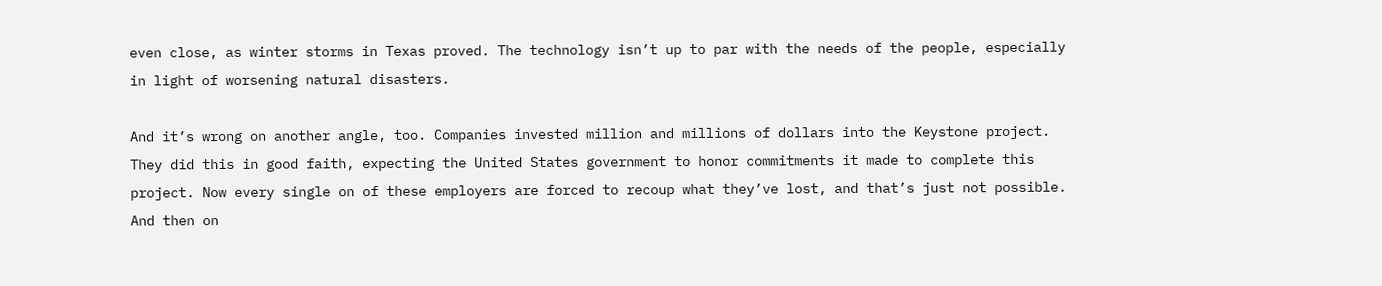even close, as winter storms in Texas proved. The technology isn’t up to par with the needs of the people, especially in light of worsening natural disasters.

And it’s wrong on another angle, too. Companies invested million and millions of dollars into the Keystone project. They did this in good faith, expecting the United States government to honor commitments it made to complete this project. Now every single on of these employers are forced to recoup what they’ve lost, and that’s just not possible. And then on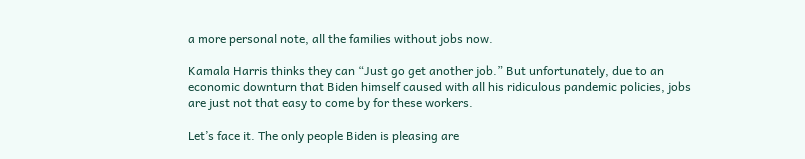a more personal note, all the families without jobs now.

Kamala Harris thinks they can “Just go get another job.” But unfortunately, due to an economic downturn that Biden himself caused with all his ridiculous pandemic policies, jobs are just not that easy to come by for these workers.

Let’s face it. The only people Biden is pleasing are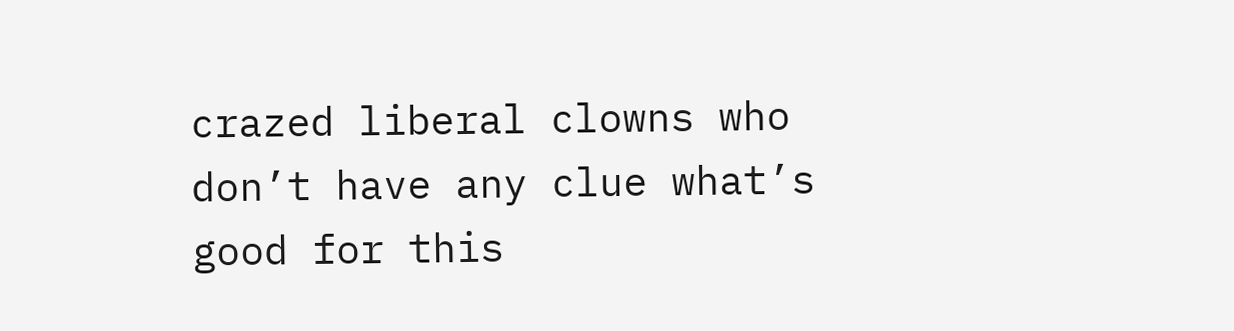crazed liberal clowns who don’t have any clue what’s good for this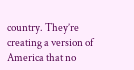country. They’re creating a version of America that no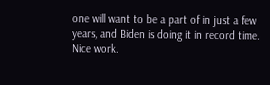one will want to be a part of in just a few years, and Biden is doing it in record time. Nice work.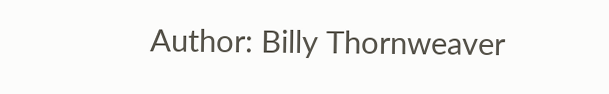Author: Billy Thornweaver